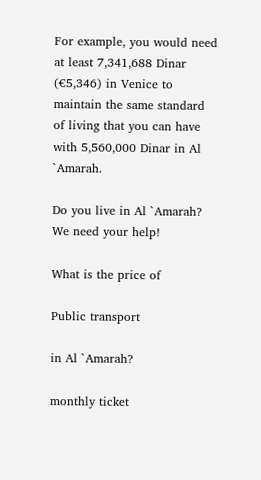For example, you would need at least 7,341,688 Dinar (€5,346) in Venice to maintain the same standard of living that you can have with 5,560,000 Dinar in Al `Amarah.

Do you live in Al `Amarah? We need your help!

What is the price of

Public transport

in Al `Amarah?

monthly ticket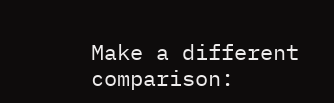Make a different comparison: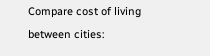Compare cost of living between cities: